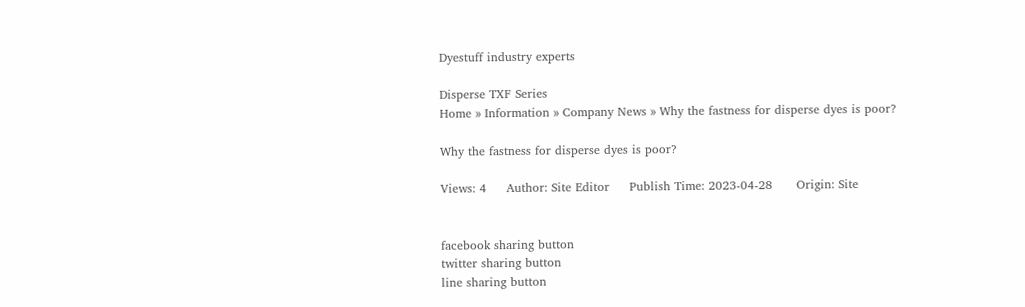Dyestuff industry experts

Disperse TXF Series
Home » Information » Company News » Why the fastness for disperse dyes is poor?

Why the fastness for disperse dyes is poor?

Views: 4     Author: Site Editor     Publish Time: 2023-04-28      Origin: Site


facebook sharing button
twitter sharing button
line sharing button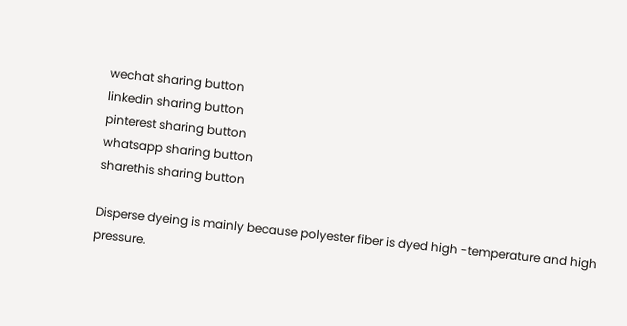wechat sharing button
linkedin sharing button
pinterest sharing button
whatsapp sharing button
sharethis sharing button

Disperse dyeing is mainly because polyester fiber is dyed high -temperature and high pressure.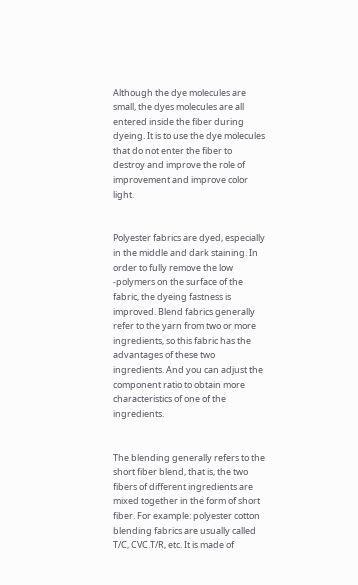Although the dye molecules are small, the dyes molecules are all entered inside the fiber during dyeing. It is to use the dye molecules that do not enter the fiber to destroy and improve the role of improvement and improve color light.


Polyester fabrics are dyed, especially in the middle and dark staining. In order to fully remove the low -polymers on the surface of the fabric, the dyeing fastness is improved. Blend fabrics generally refer to the yarn from two or more ingredients, so this fabric has the advantages of these two ingredients. And you can adjust the component ratio to obtain more characteristics of one of the ingredients.


The blending generally refers to the short fiber blend, that is, the two fibers of different ingredients are mixed together in the form of short fiber. For example: polyester cotton blending fabrics are usually called T/C, CVC.T/R, etc. It is made of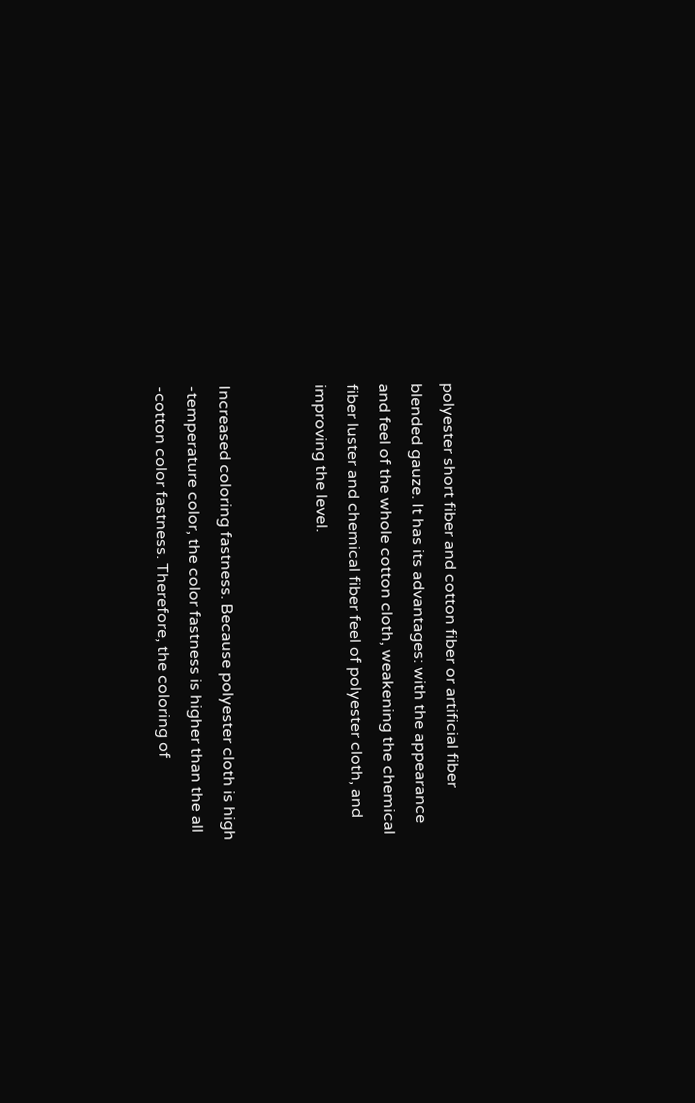polyester short fiber and cotton fiber or artificial fiber blended gauze. It has its advantages: with the appearance and feel of the whole cotton cloth, weakening the chemical fiber luster and chemical fiber feel of polyester cloth, and improving the level.


Increased coloring fastness. Because polyester cloth is high -temperature color, the color fastness is higher than the all -cotton color fastness. Therefore, the coloring of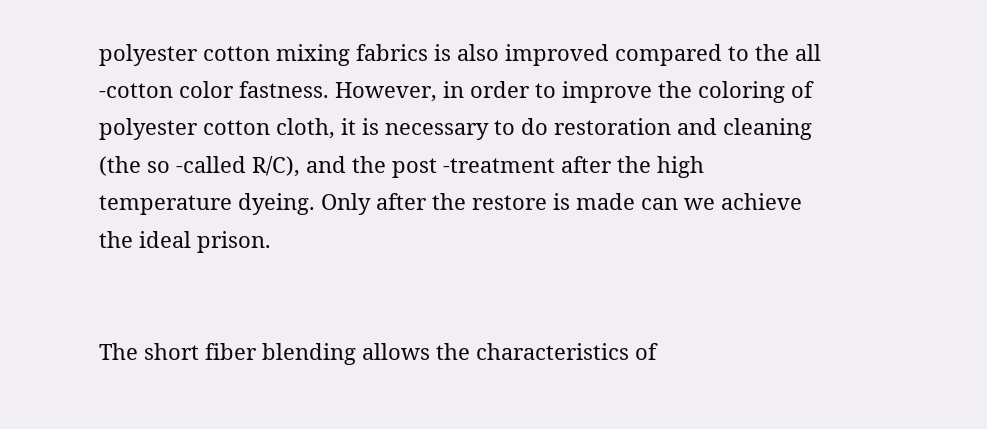polyester cotton mixing fabrics is also improved compared to the all -cotton color fastness. However, in order to improve the coloring of polyester cotton cloth, it is necessary to do restoration and cleaning (the so -called R/C), and the post -treatment after the high temperature dyeing. Only after the restore is made can we achieve the ideal prison.


The short fiber blending allows the characteristics of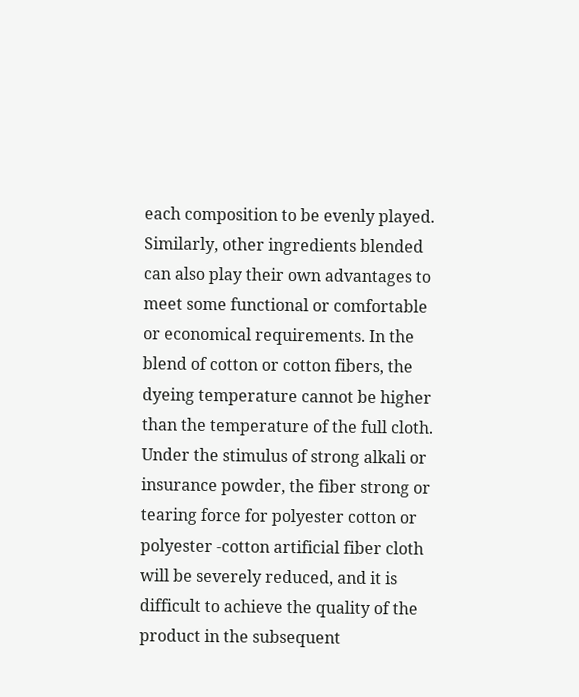each composition to be evenly played. Similarly, other ingredients blended can also play their own advantages to meet some functional or comfortable or economical requirements. In the blend of cotton or cotton fibers, the dyeing temperature cannot be higher than the temperature of the full cloth. Under the stimulus of strong alkali or insurance powder, the fiber strong or tearing force for polyester cotton or polyester -cotton artificial fiber cloth will be severely reduced, and it is difficult to achieve the quality of the product in the subsequent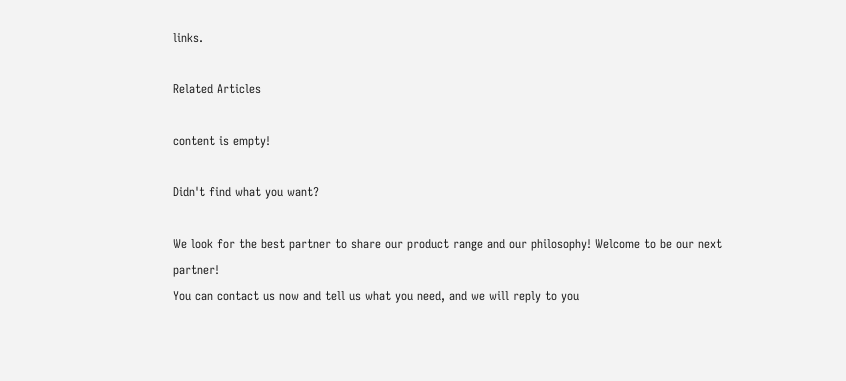links.

Related Articles

content is empty!

Didn't find what you want?

We look for the best partner to share our product range and our philosophy! Welcome to be our next partner!
You can contact us now and tell us what you need, and we will reply to you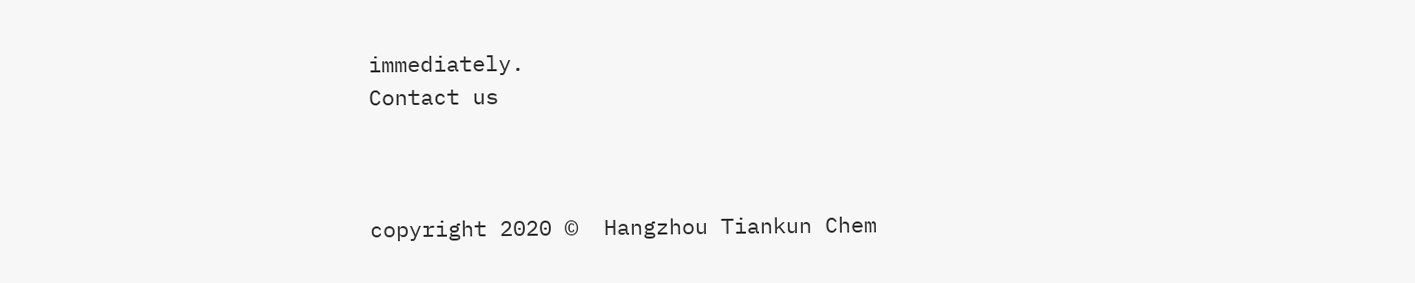immediately.
Contact us



copyright 2020 ©  Hangzhou Tiankun Chem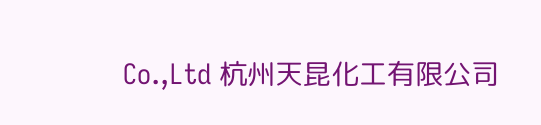Co.,Ltd 杭州天昆化工有限公司